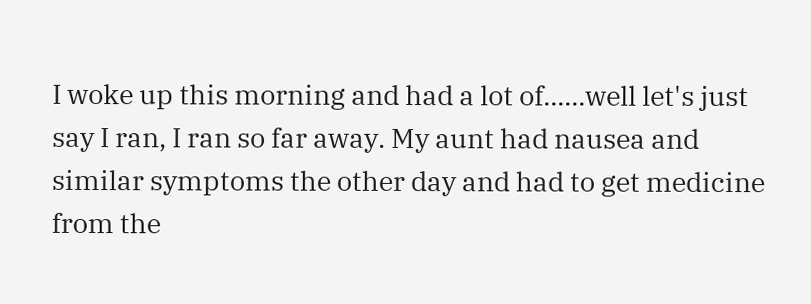I woke up this morning and had a lot of......well let's just say I ran, I ran so far away. My aunt had nausea and similar symptoms the other day and had to get medicine from the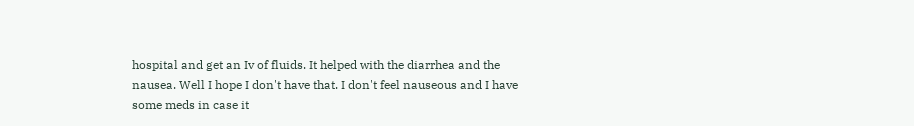hospital and get an Iv of fluids. It helped with the diarrhea and the nausea. Well I hope I don't have that. I don't feel nauseous and I have some meds in case it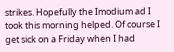strikes. Hopefully the Imodium ad I took this morning helped. Of course I get sick on a Friday when I had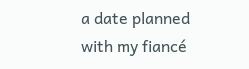a date planned with my fiancé